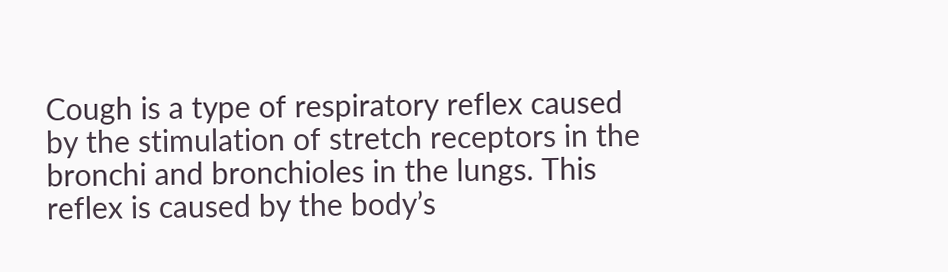Cough is a type of respiratory reflex caused by the stimulation of stretch receptors in the bronchi and bronchioles in the lungs. This reflex is caused by the body’s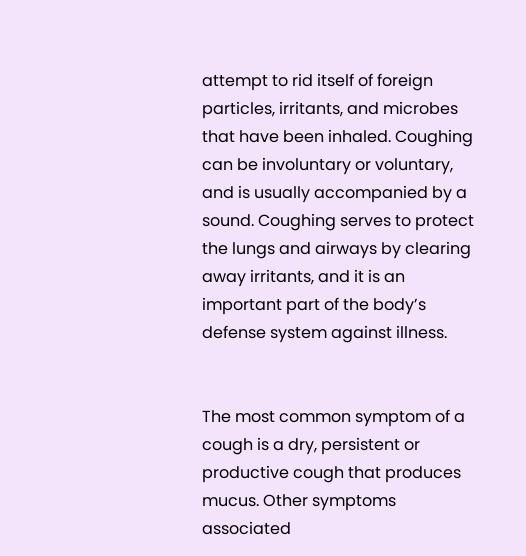attempt to rid itself of foreign particles, irritants, and microbes that have been inhaled. Coughing can be involuntary or voluntary, and is usually accompanied by a sound. Coughing serves to protect the lungs and airways by clearing away irritants, and it is an important part of the body’s defense system against illness.


The most common symptom of a cough is a dry, persistent or productive cough that produces mucus. Other symptoms associated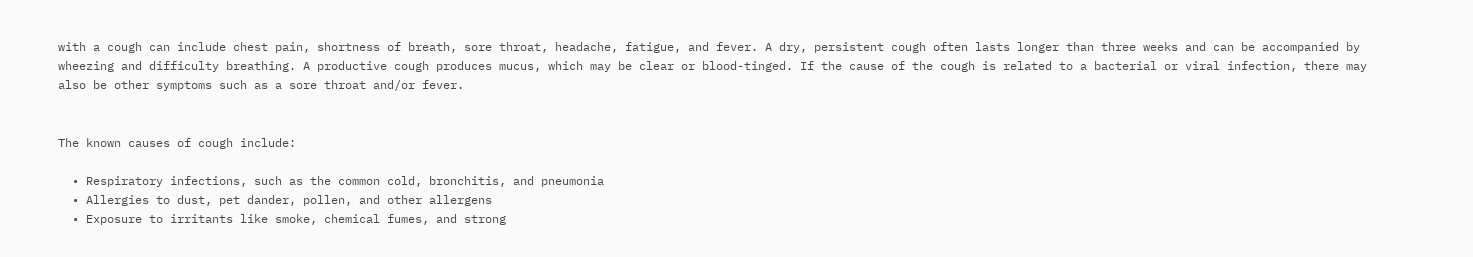with a cough can include chest pain, shortness of breath, sore throat, headache, fatigue, and fever. A dry, persistent cough often lasts longer than three weeks and can be accompanied by wheezing and difficulty breathing. A productive cough produces mucus, which may be clear or blood-tinged. If the cause of the cough is related to a bacterial or viral infection, there may also be other symptoms such as a sore throat and/or fever.


The known causes of cough include:

  • Respiratory infections, such as the common cold, bronchitis, and pneumonia
  • Allergies to dust, pet dander, pollen, and other allergens
  • Exposure to irritants like smoke, chemical fumes, and strong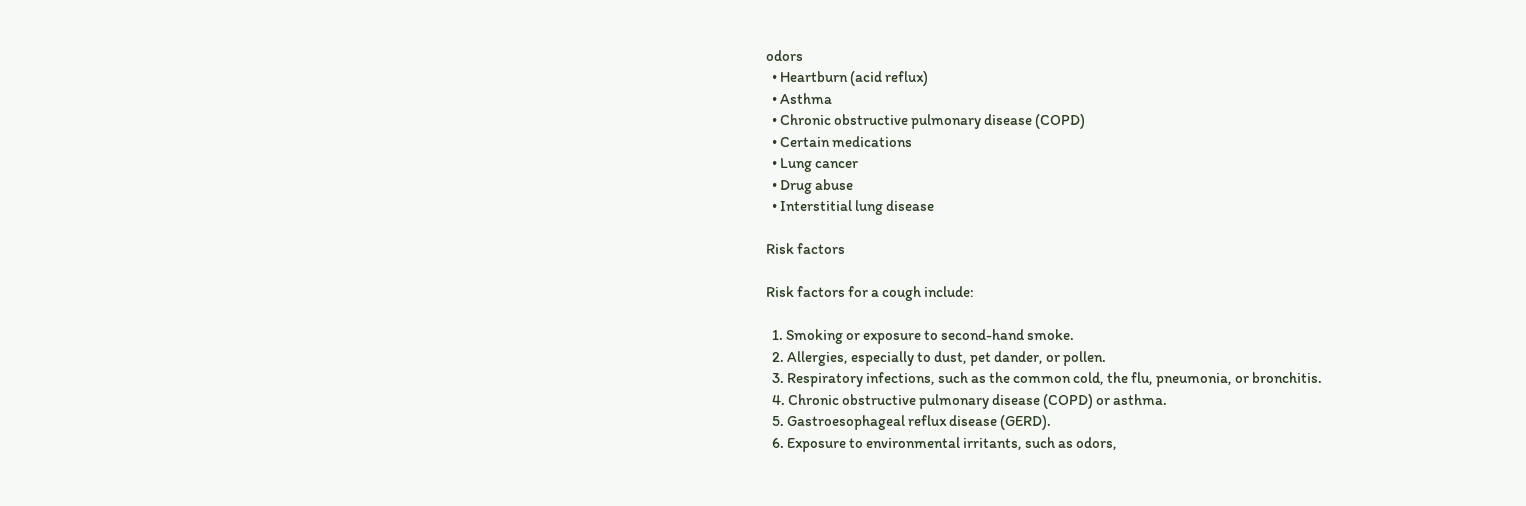odors
  • Heartburn (acid reflux)
  • Asthma
  • Chronic obstructive pulmonary disease (COPD)
  • Certain medications
  • Lung cancer
  • Drug abuse
  • Interstitial lung disease

Risk factors

Risk factors for a cough include:

  1. Smoking or exposure to second-hand smoke.
  2. Allergies, especially to dust, pet dander, or pollen.
  3. Respiratory infections, such as the common cold, the flu, pneumonia, or bronchitis.
  4. Chronic obstructive pulmonary disease (COPD) or asthma.
  5. Gastroesophageal reflux disease (GERD).
  6. Exposure to environmental irritants, such as odors,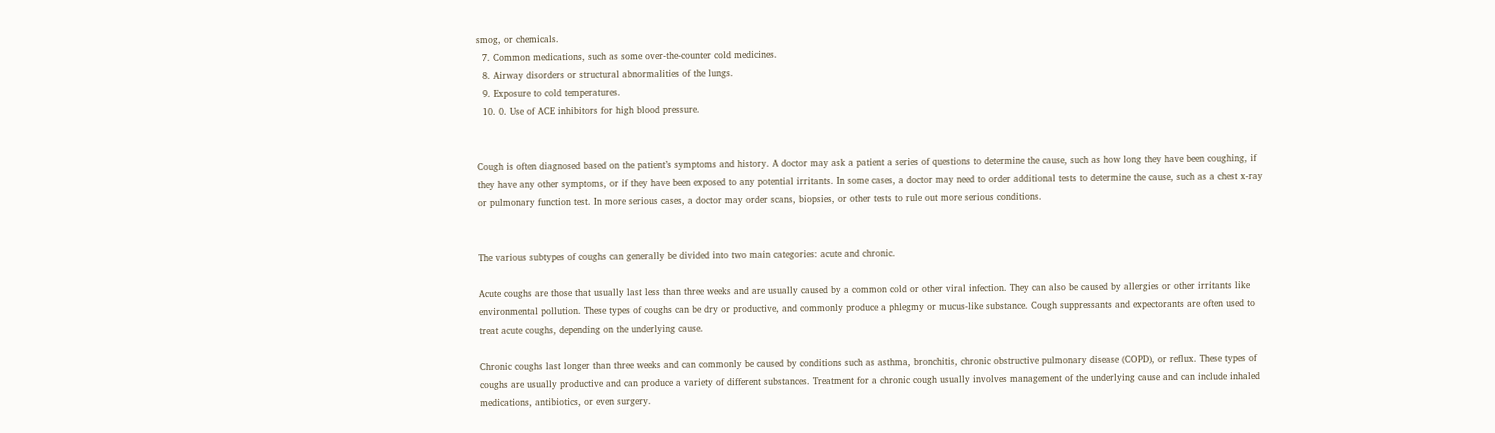smog, or chemicals.
  7. Common medications, such as some over-the-counter cold medicines.
  8. Airway disorders or structural abnormalities of the lungs.
  9. Exposure to cold temperatures.
  10. 0. Use of ACE inhibitors for high blood pressure.


Cough is often diagnosed based on the patient’s symptoms and history. A doctor may ask a patient a series of questions to determine the cause, such as how long they have been coughing, if they have any other symptoms, or if they have been exposed to any potential irritants. In some cases, a doctor may need to order additional tests to determine the cause, such as a chest x-ray or pulmonary function test. In more serious cases, a doctor may order scans, biopsies, or other tests to rule out more serious conditions.


The various subtypes of coughs can generally be divided into two main categories: acute and chronic.

Acute coughs are those that usually last less than three weeks and are usually caused by a common cold or other viral infection. They can also be caused by allergies or other irritants like environmental pollution. These types of coughs can be dry or productive, and commonly produce a phlegmy or mucus-like substance. Cough suppressants and expectorants are often used to treat acute coughs, depending on the underlying cause.

Chronic coughs last longer than three weeks and can commonly be caused by conditions such as asthma, bronchitis, chronic obstructive pulmonary disease (COPD), or reflux. These types of coughs are usually productive and can produce a variety of different substances. Treatment for a chronic cough usually involves management of the underlying cause and can include inhaled medications, antibiotics, or even surgery.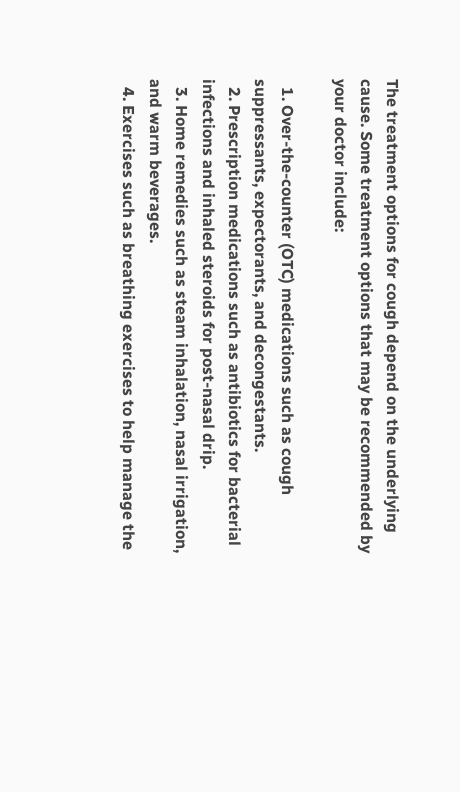The treatment options for cough depend on the underlying cause. Some treatment options that may be recommended by your doctor include:

  1. Over-the-counter (OTC) medications such as cough suppressants, expectorants, and decongestants.
  2. Prescription medications such as antibiotics for bacterial infections and inhaled steroids for post-nasal drip.
  3. Home remedies such as steam inhalation, nasal irrigation, and warm beverages.
  4. Exercises such as breathing exercises to help manage the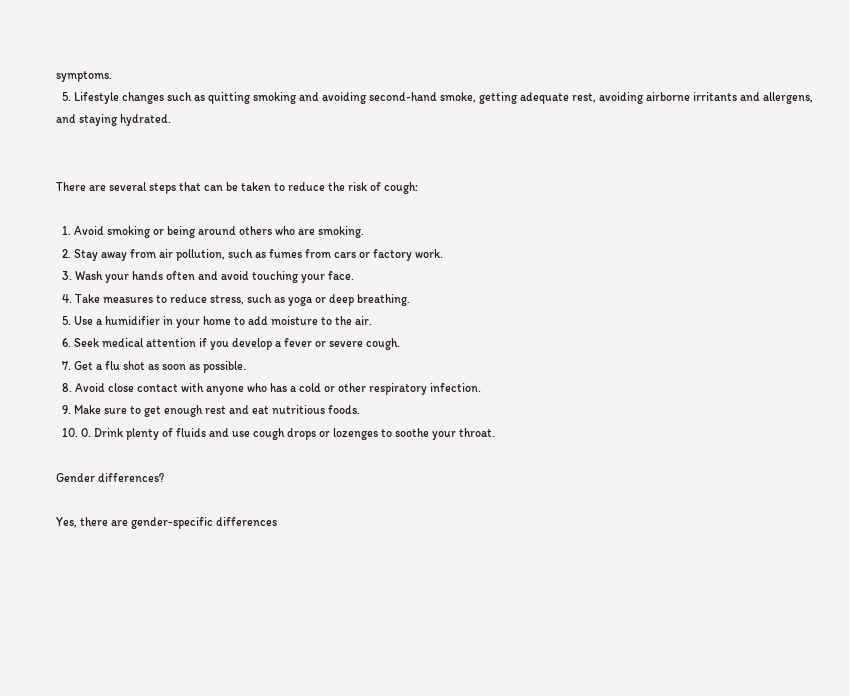symptoms.
  5. Lifestyle changes such as quitting smoking and avoiding second-hand smoke, getting adequate rest, avoiding airborne irritants and allergens, and staying hydrated.


There are several steps that can be taken to reduce the risk of cough:

  1. Avoid smoking or being around others who are smoking.
  2. Stay away from air pollution, such as fumes from cars or factory work.
  3. Wash your hands often and avoid touching your face.
  4. Take measures to reduce stress, such as yoga or deep breathing.
  5. Use a humidifier in your home to add moisture to the air.
  6. Seek medical attention if you develop a fever or severe cough.
  7. Get a flu shot as soon as possible.
  8. Avoid close contact with anyone who has a cold or other respiratory infection.
  9. Make sure to get enough rest and eat nutritious foods.
  10. 0. Drink plenty of fluids and use cough drops or lozenges to soothe your throat.

Gender differences?

Yes, there are gender-specific differences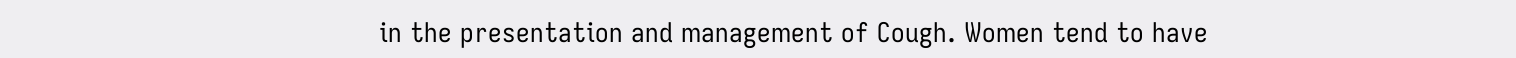in the presentation and management of Cough. Women tend to have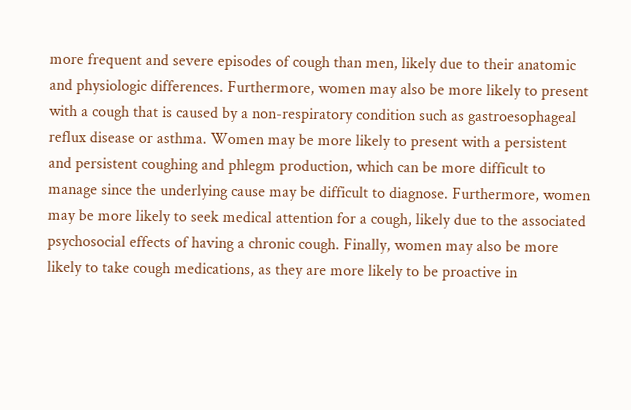more frequent and severe episodes of cough than men, likely due to their anatomic and physiologic differences. Furthermore, women may also be more likely to present with a cough that is caused by a non-respiratory condition such as gastroesophageal reflux disease or asthma. Women may be more likely to present with a persistent and persistent coughing and phlegm production, which can be more difficult to manage since the underlying cause may be difficult to diagnose. Furthermore, women may be more likely to seek medical attention for a cough, likely due to the associated psychosocial effects of having a chronic cough. Finally, women may also be more likely to take cough medications, as they are more likely to be proactive in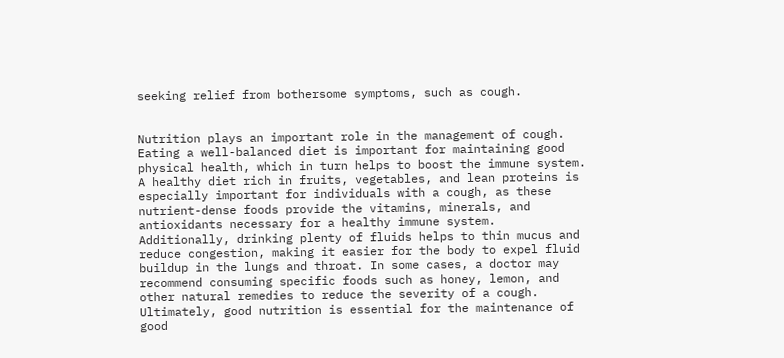seeking relief from bothersome symptoms, such as cough.


Nutrition plays an important role in the management of cough. Eating a well-balanced diet is important for maintaining good physical health, which in turn helps to boost the immune system. A healthy diet rich in fruits, vegetables, and lean proteins is especially important for individuals with a cough, as these nutrient-dense foods provide the vitamins, minerals, and antioxidants necessary for a healthy immune system. Additionally, drinking plenty of fluids helps to thin mucus and reduce congestion, making it easier for the body to expel fluid buildup in the lungs and throat. In some cases, a doctor may recommend consuming specific foods such as honey, lemon, and other natural remedies to reduce the severity of a cough. Ultimately, good nutrition is essential for the maintenance of good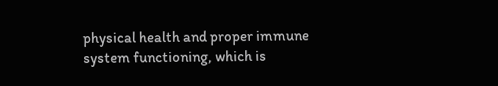physical health and proper immune system functioning, which is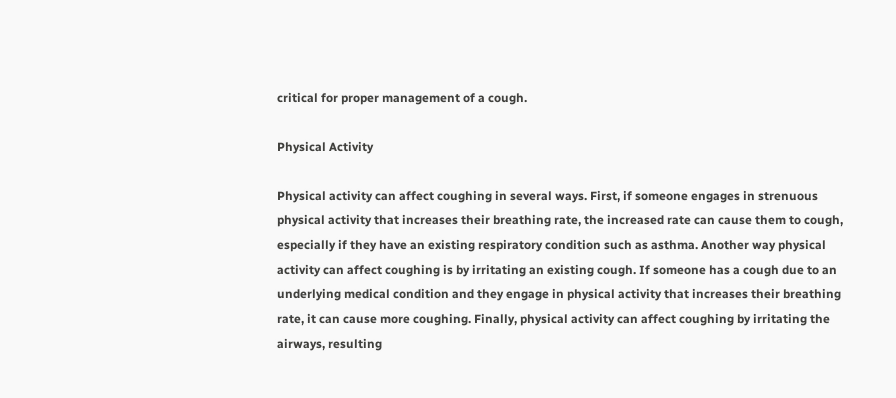critical for proper management of a cough.

Physical Activity

Physical activity can affect coughing in several ways. First, if someone engages in strenuous physical activity that increases their breathing rate, the increased rate can cause them to cough, especially if they have an existing respiratory condition such as asthma. Another way physical activity can affect coughing is by irritating an existing cough. If someone has a cough due to an underlying medical condition and they engage in physical activity that increases their breathing rate, it can cause more coughing. Finally, physical activity can affect coughing by irritating the airways, resulting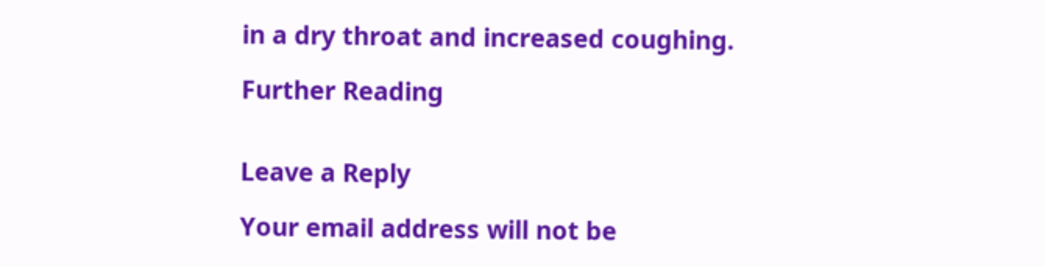in a dry throat and increased coughing.

Further Reading


Leave a Reply

Your email address will not be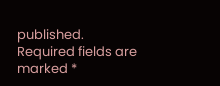published. Required fields are marked *